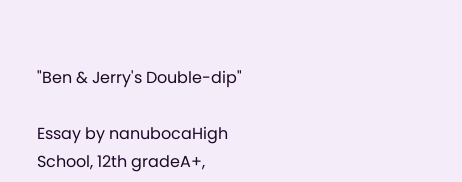"Ben & Jerry's Double-dip"

Essay by nanubocaHigh School, 12th gradeA+,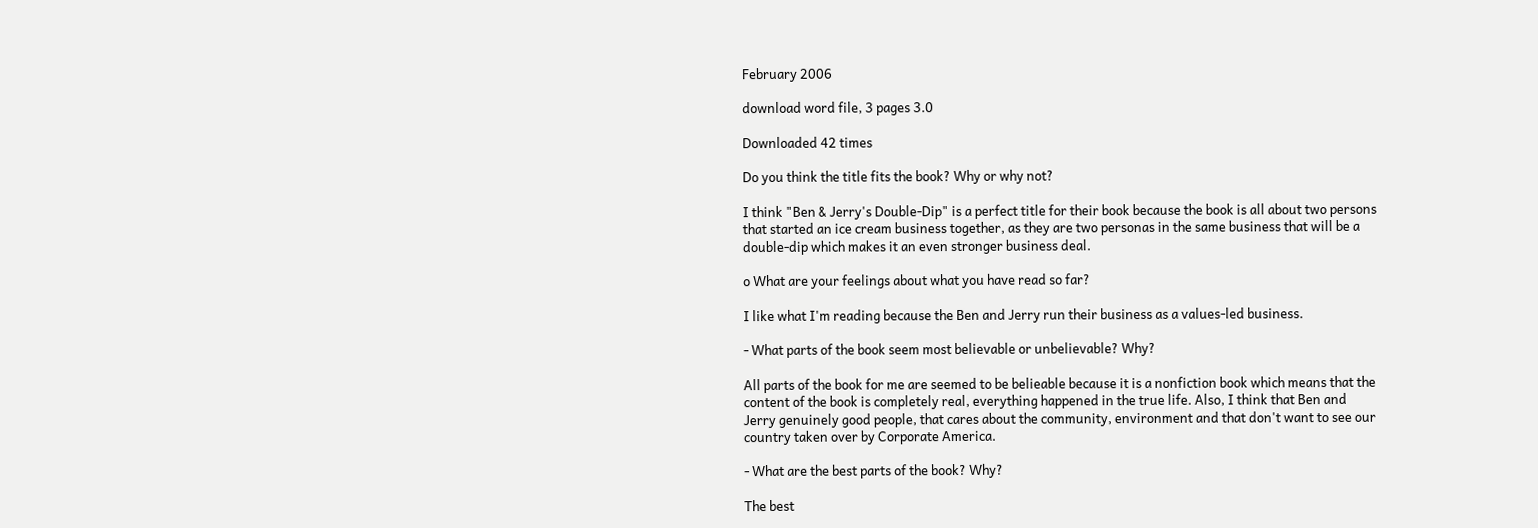February 2006

download word file, 3 pages 3.0

Downloaded 42 times

Do you think the title fits the book? Why or why not?

I think "Ben & Jerry's Double-Dip" is a perfect title for their book because the book is all about two persons that started an ice cream business together, as they are two personas in the same business that will be a double-dip which makes it an even stronger business deal.

o What are your feelings about what you have read so far?

I like what I'm reading because the Ben and Jerry run their business as a values-led business.

- What parts of the book seem most believable or unbelievable? Why?

All parts of the book for me are seemed to be belieable because it is a nonfiction book which means that the content of the book is completely real, everything happened in the true life. Also, I think that Ben and Jerry genuinely good people, that cares about the community, environment and that don't want to see our country taken over by Corporate America.

- What are the best parts of the book? Why?

The best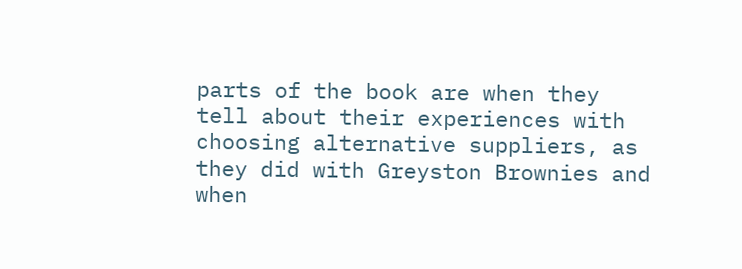parts of the book are when they tell about their experiences with choosing alternative suppliers, as they did with Greyston Brownies and when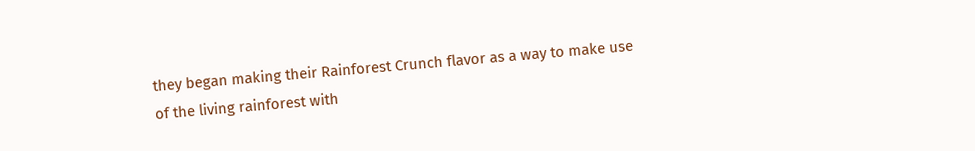they began making their Rainforest Crunch flavor as a way to make use of the living rainforest with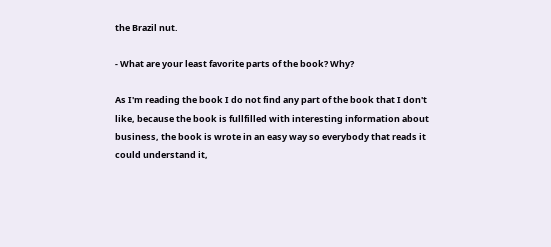the Brazil nut.

- What are your least favorite parts of the book? Why?

As I'm reading the book I do not find any part of the book that I don't like, because the book is fullfilled with interesting information about business, the book is wrote in an easy way so everybody that reads it could understand it,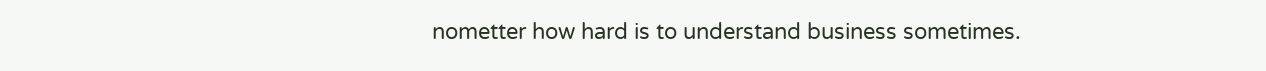nometter how hard is to understand business sometimes.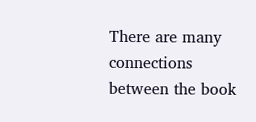There are many connections between the book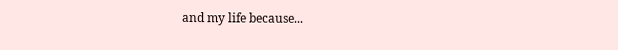and my life because...